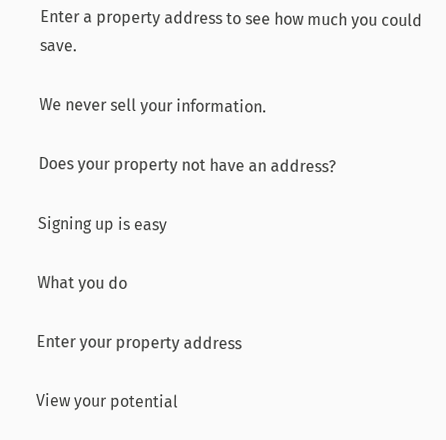Enter a property address to see how much you could save.

We never sell your information.

Does your property not have an address?

Signing up is easy

What you do

Enter your property address

View your potential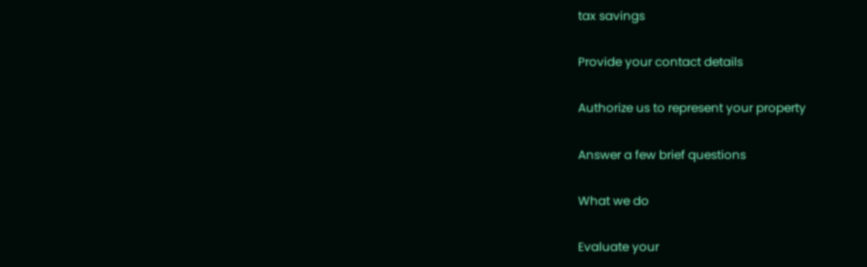tax savings

Provide your contact details

Authorize us to represent your property

Answer a few brief questions

What we do

Evaluate your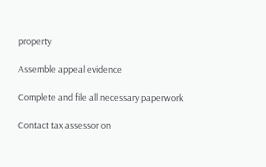property

Assemble appeal evidence

Complete and file all necessary paperwork

Contact tax assessor on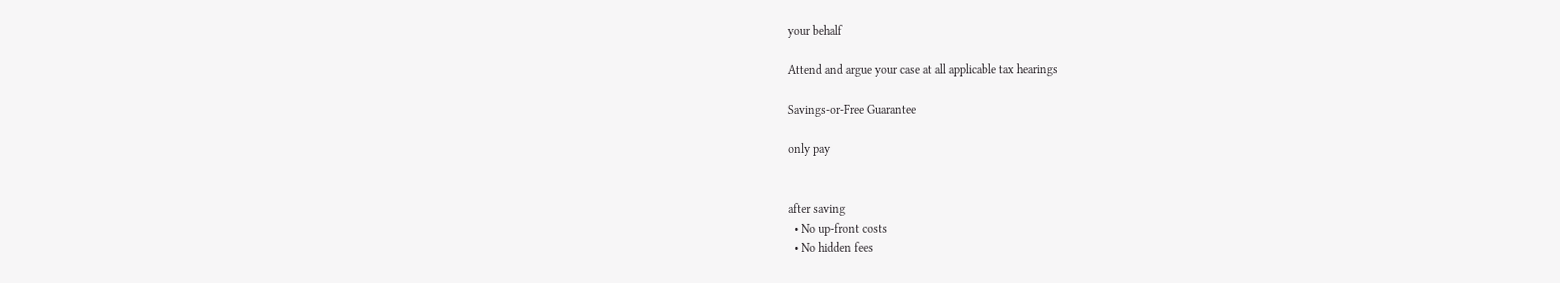your behalf

Attend and argue your case at all applicable tax hearings

Savings-or-Free Guarantee

only pay


after saving
  • No up-front costs
  • No hidden fees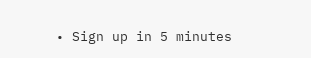• Sign up in 5 minutes